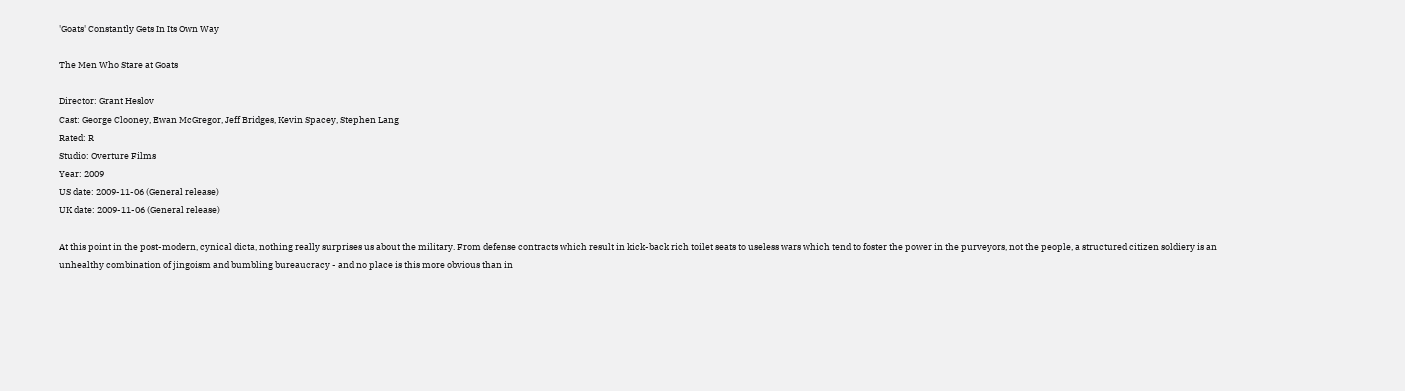'Goats' Constantly Gets In Its Own Way

The Men Who Stare at Goats

Director: Grant Heslov
Cast: George Clooney, Ewan McGregor, Jeff Bridges, Kevin Spacey, Stephen Lang
Rated: R
Studio: Overture Films
Year: 2009
US date: 2009-11-06 (General release)
UK date: 2009-11-06 (General release)

At this point in the post-modern, cynical dicta, nothing really surprises us about the military. From defense contracts which result in kick-back rich toilet seats to useless wars which tend to foster the power in the purveyors, not the people, a structured citizen soldiery is an unhealthy combination of jingoism and bumbling bureaucracy - and no place is this more obvious than in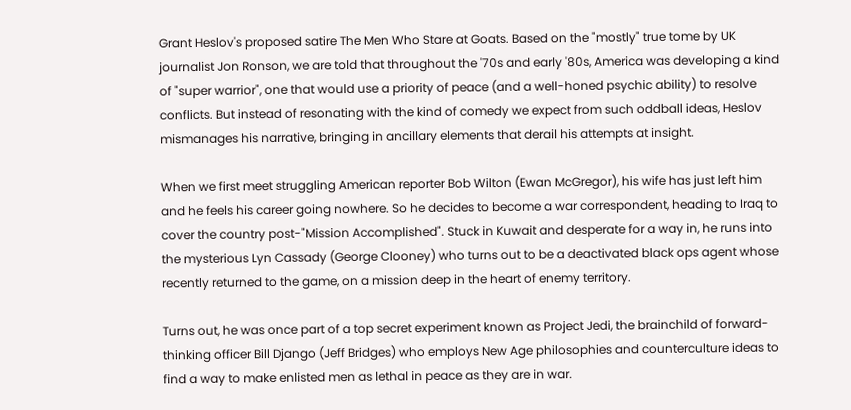Grant Heslov's proposed satire The Men Who Stare at Goats. Based on the "mostly" true tome by UK journalist Jon Ronson, we are told that throughout the '70s and early '80s, America was developing a kind of "super warrior", one that would use a priority of peace (and a well-honed psychic ability) to resolve conflicts. But instead of resonating with the kind of comedy we expect from such oddball ideas, Heslov mismanages his narrative, bringing in ancillary elements that derail his attempts at insight.

When we first meet struggling American reporter Bob Wilton (Ewan McGregor), his wife has just left him and he feels his career going nowhere. So he decides to become a war correspondent, heading to Iraq to cover the country post-"Mission Accomplished". Stuck in Kuwait and desperate for a way in, he runs into the mysterious Lyn Cassady (George Clooney) who turns out to be a deactivated black ops agent whose recently returned to the game, on a mission deep in the heart of enemy territory.

Turns out, he was once part of a top secret experiment known as Project Jedi, the brainchild of forward-thinking officer Bill Django (Jeff Bridges) who employs New Age philosophies and counterculture ideas to find a way to make enlisted men as lethal in peace as they are in war.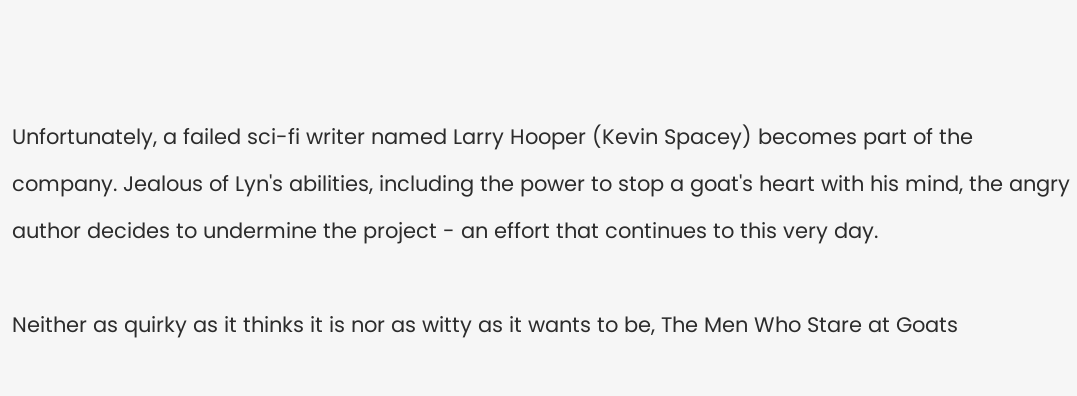Unfortunately, a failed sci-fi writer named Larry Hooper (Kevin Spacey) becomes part of the company. Jealous of Lyn's abilities, including the power to stop a goat's heart with his mind, the angry author decides to undermine the project - an effort that continues to this very day.

Neither as quirky as it thinks it is nor as witty as it wants to be, The Men Who Stare at Goats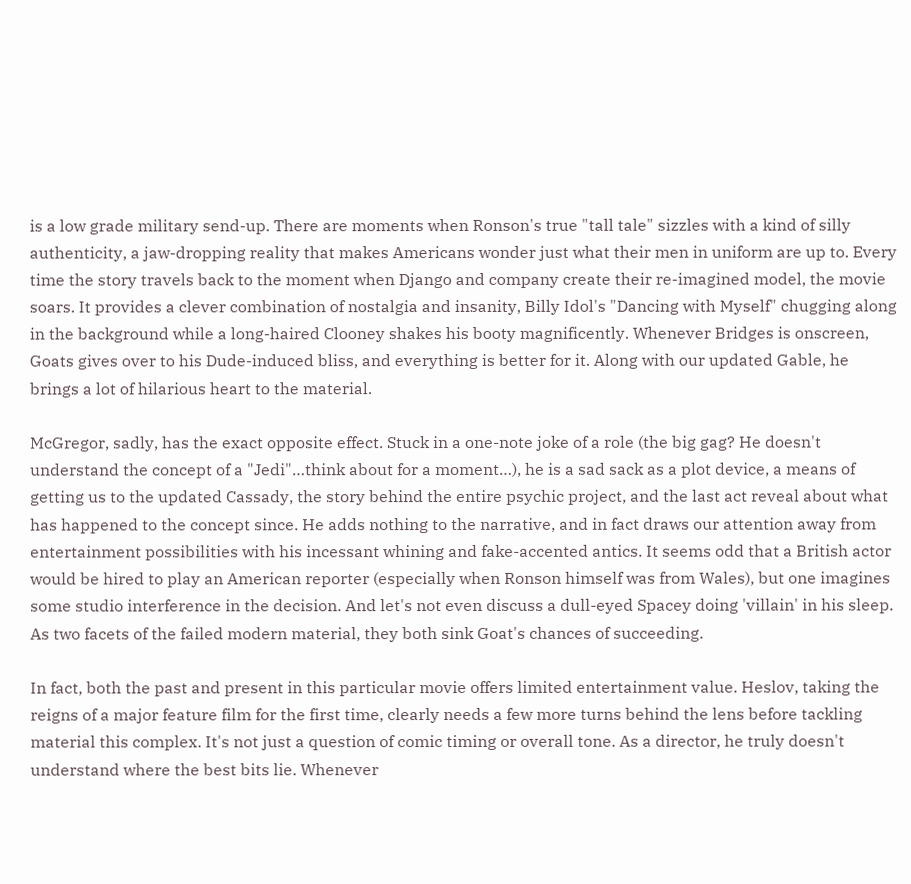is a low grade military send-up. There are moments when Ronson's true "tall tale" sizzles with a kind of silly authenticity, a jaw-dropping reality that makes Americans wonder just what their men in uniform are up to. Every time the story travels back to the moment when Django and company create their re-imagined model, the movie soars. It provides a clever combination of nostalgia and insanity, Billy Idol's "Dancing with Myself" chugging along in the background while a long-haired Clooney shakes his booty magnificently. Whenever Bridges is onscreen, Goats gives over to his Dude-induced bliss, and everything is better for it. Along with our updated Gable, he brings a lot of hilarious heart to the material.

McGregor, sadly, has the exact opposite effect. Stuck in a one-note joke of a role (the big gag? He doesn't understand the concept of a "Jedi"…think about for a moment…), he is a sad sack as a plot device, a means of getting us to the updated Cassady, the story behind the entire psychic project, and the last act reveal about what has happened to the concept since. He adds nothing to the narrative, and in fact draws our attention away from entertainment possibilities with his incessant whining and fake-accented antics. It seems odd that a British actor would be hired to play an American reporter (especially when Ronson himself was from Wales), but one imagines some studio interference in the decision. And let's not even discuss a dull-eyed Spacey doing 'villain' in his sleep. As two facets of the failed modern material, they both sink Goat's chances of succeeding.

In fact, both the past and present in this particular movie offers limited entertainment value. Heslov, taking the reigns of a major feature film for the first time, clearly needs a few more turns behind the lens before tackling material this complex. It's not just a question of comic timing or overall tone. As a director, he truly doesn't understand where the best bits lie. Whenever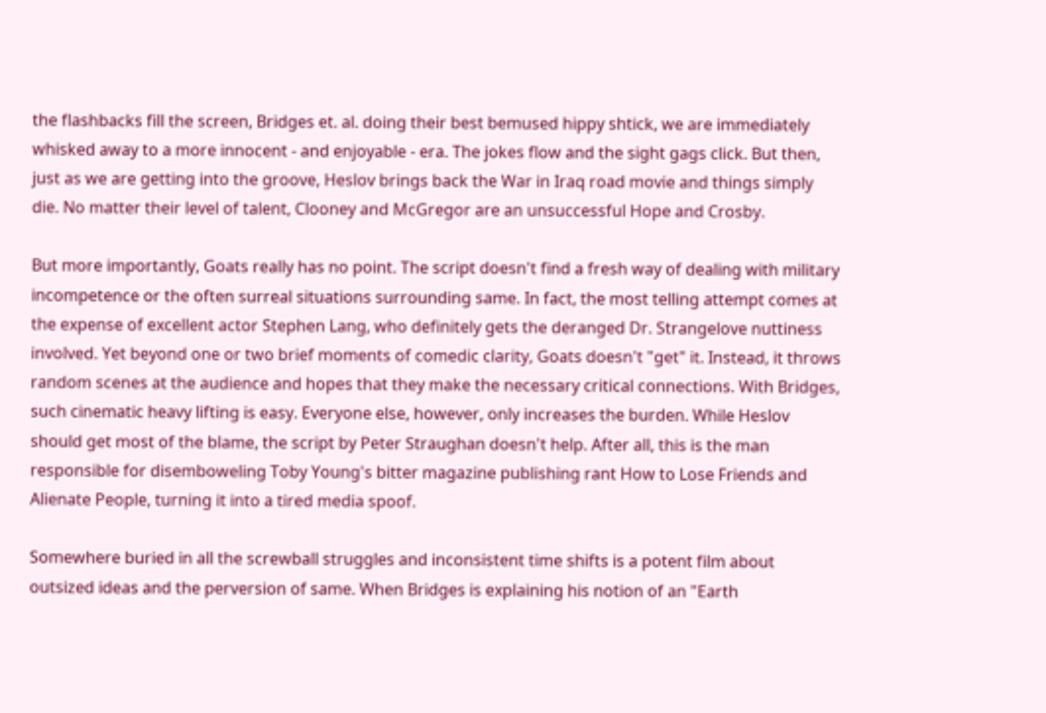the flashbacks fill the screen, Bridges et. al. doing their best bemused hippy shtick, we are immediately whisked away to a more innocent - and enjoyable - era. The jokes flow and the sight gags click. But then, just as we are getting into the groove, Heslov brings back the War in Iraq road movie and things simply die. No matter their level of talent, Clooney and McGregor are an unsuccessful Hope and Crosby.

But more importantly, Goats really has no point. The script doesn't find a fresh way of dealing with military incompetence or the often surreal situations surrounding same. In fact, the most telling attempt comes at the expense of excellent actor Stephen Lang, who definitely gets the deranged Dr. Strangelove nuttiness involved. Yet beyond one or two brief moments of comedic clarity, Goats doesn't "get" it. Instead, it throws random scenes at the audience and hopes that they make the necessary critical connections. With Bridges, such cinematic heavy lifting is easy. Everyone else, however, only increases the burden. While Heslov should get most of the blame, the script by Peter Straughan doesn't help. After all, this is the man responsible for disemboweling Toby Young's bitter magazine publishing rant How to Lose Friends and Alienate People, turning it into a tired media spoof.

Somewhere buried in all the screwball struggles and inconsistent time shifts is a potent film about outsized ideas and the perversion of same. When Bridges is explaining his notion of an "Earth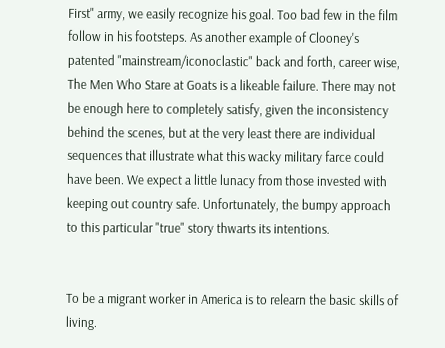First" army, we easily recognize his goal. Too bad few in the film follow in his footsteps. As another example of Clooney's patented "mainstream/iconoclastic" back and forth, career wise, The Men Who Stare at Goats is a likeable failure. There may not be enough here to completely satisfy, given the inconsistency behind the scenes, but at the very least there are individual sequences that illustrate what this wacky military farce could have been. We expect a little lunacy from those invested with keeping out country safe. Unfortunately, the bumpy approach to this particular "true" story thwarts its intentions.


To be a migrant worker in America is to relearn the basic skills of living.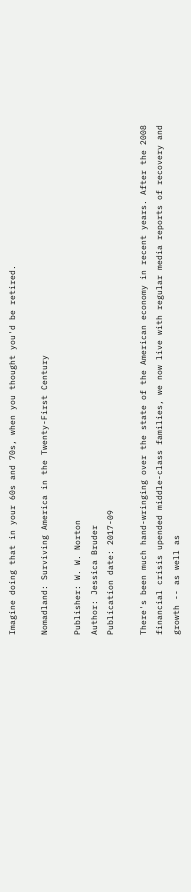Imagine doing that in your 60s and 70s, when you thought you'd be retired.

Nomadland: Surviving America in the Twenty-First Century

Publisher: W. W. Norton
Author: Jessica Bruder
Publication date: 2017-09

There's been much hand-wringing over the state of the American economy in recent years. After the 2008 financial crisis upended middle-class families, we now live with regular media reports of recovery and growth -- as well as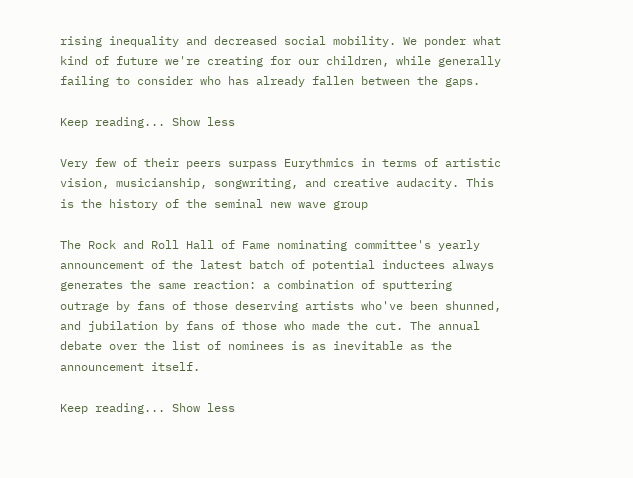rising inequality and decreased social mobility. We ponder what kind of future we're creating for our children, while generally failing to consider who has already fallen between the gaps.

Keep reading... Show less

Very few of their peers surpass Eurythmics in terms of artistic vision, musicianship, songwriting, and creative audacity. This is the history of the seminal new wave group

The Rock and Roll Hall of Fame nominating committee's yearly announcement of the latest batch of potential inductees always generates the same reaction: a combination of sputtering outrage by fans of those deserving artists who've been shunned, and jubilation by fans of those who made the cut. The annual debate over the list of nominees is as inevitable as the announcement itself.

Keep reading... Show less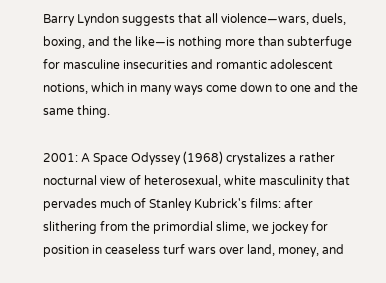Barry Lyndon suggests that all violence—wars, duels, boxing, and the like—is nothing more than subterfuge for masculine insecurities and romantic adolescent notions, which in many ways come down to one and the same thing.

2001: A Space Odyssey (1968) crystalizes a rather nocturnal view of heterosexual, white masculinity that pervades much of Stanley Kubrick's films: after slithering from the primordial slime, we jockey for position in ceaseless turf wars over land, money, and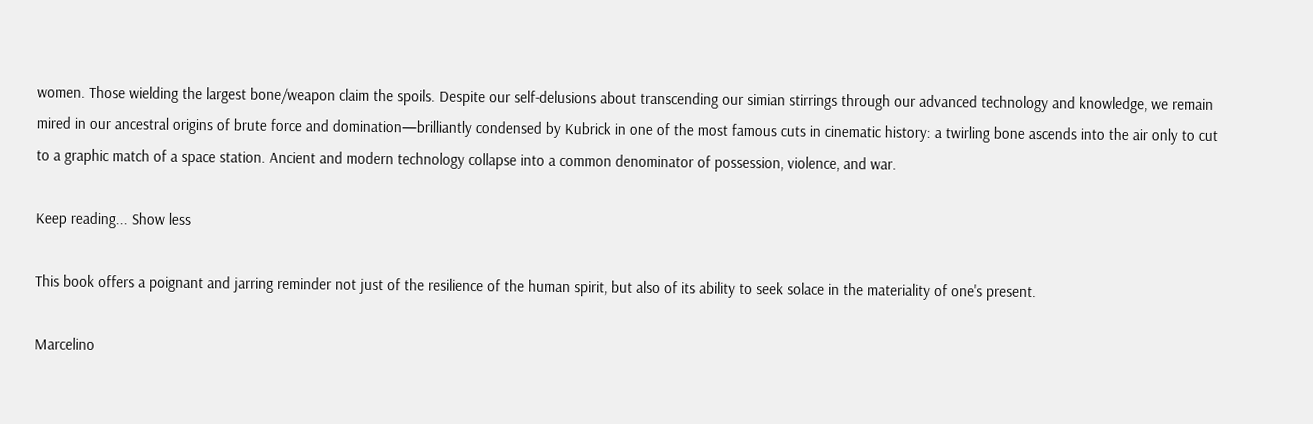women. Those wielding the largest bone/weapon claim the spoils. Despite our self-delusions about transcending our simian stirrings through our advanced technology and knowledge, we remain mired in our ancestral origins of brute force and domination—brilliantly condensed by Kubrick in one of the most famous cuts in cinematic history: a twirling bone ascends into the air only to cut to a graphic match of a space station. Ancient and modern technology collapse into a common denominator of possession, violence, and war.

Keep reading... Show less

This book offers a poignant and jarring reminder not just of the resilience of the human spirit, but also of its ability to seek solace in the materiality of one's present.

Marcelino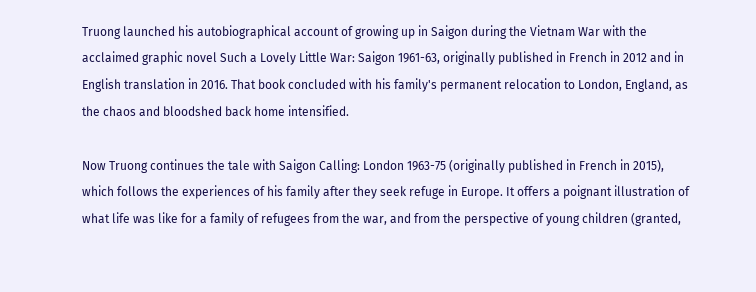Truong launched his autobiographical account of growing up in Saigon during the Vietnam War with the acclaimed graphic novel Such a Lovely Little War: Saigon 1961-63, originally published in French in 2012 and in English translation in 2016. That book concluded with his family's permanent relocation to London, England, as the chaos and bloodshed back home intensified.

Now Truong continues the tale with Saigon Calling: London 1963-75 (originally published in French in 2015), which follows the experiences of his family after they seek refuge in Europe. It offers a poignant illustration of what life was like for a family of refugees from the war, and from the perspective of young children (granted,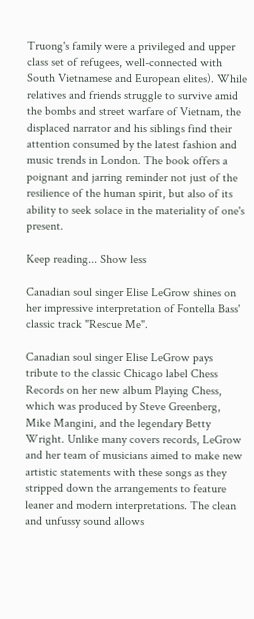Truong's family were a privileged and upper class set of refugees, well-connected with South Vietnamese and European elites). While relatives and friends struggle to survive amid the bombs and street warfare of Vietnam, the displaced narrator and his siblings find their attention consumed by the latest fashion and music trends in London. The book offers a poignant and jarring reminder not just of the resilience of the human spirit, but also of its ability to seek solace in the materiality of one's present.

Keep reading... Show less

Canadian soul singer Elise LeGrow shines on her impressive interpretation of Fontella Bass' classic track "Rescue Me".

Canadian soul singer Elise LeGrow pays tribute to the classic Chicago label Chess Records on her new album Playing Chess, which was produced by Steve Greenberg, Mike Mangini, and the legendary Betty Wright. Unlike many covers records, LeGrow and her team of musicians aimed to make new artistic statements with these songs as they stripped down the arrangements to feature leaner and modern interpretations. The clean and unfussy sound allows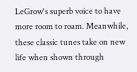LeGrow's superb voice to have more room to roam. Meanwhile, these classic tunes take on new life when shown through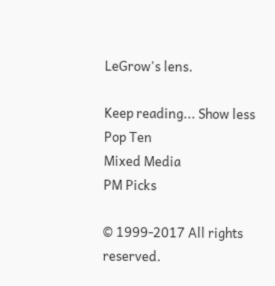LeGrow's lens.

Keep reading... Show less
Pop Ten
Mixed Media
PM Picks

© 1999-2017 All rights reserved.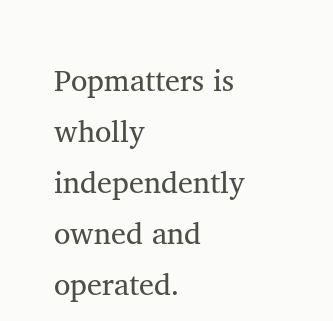Popmatters is wholly independently owned and operated.